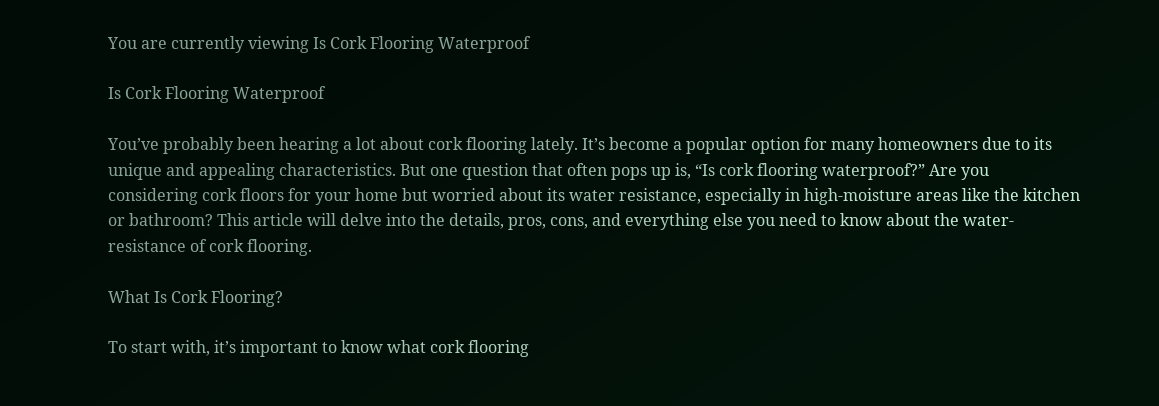You are currently viewing Is Cork Flooring Waterproof

Is Cork Flooring Waterproof

You’ve probably been hearing a lot about cork flooring lately. It’s become a popular option for many homeowners due to its unique and appealing characteristics. But one question that often pops up is, “Is cork flooring waterproof?” Are you considering cork floors for your home but worried about its water resistance, especially in high-moisture areas like the kitchen or bathroom? This article will delve into the details, pros, cons, and everything else you need to know about the water-resistance of cork flooring.

What Is Cork Flooring?

To start with, it’s important to know what cork flooring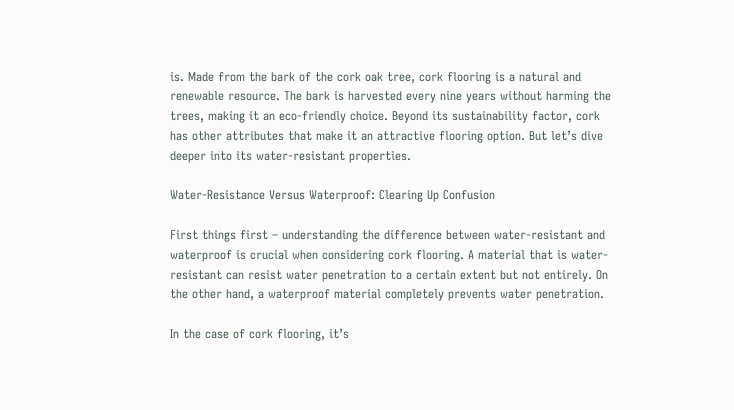is. Made from the bark of the cork oak tree, cork flooring is a natural and renewable resource. The bark is harvested every nine years without harming the trees, making it an eco-friendly choice. Beyond its sustainability factor, cork has other attributes that make it an attractive flooring option. But let’s dive deeper into its water-resistant properties.

Water-Resistance Versus Waterproof: Clearing Up Confusion

First things first – understanding the difference between water-resistant and waterproof is crucial when considering cork flooring. A material that is water-resistant can resist water penetration to a certain extent but not entirely. On the other hand, a waterproof material completely prevents water penetration.

In the case of cork flooring, it’s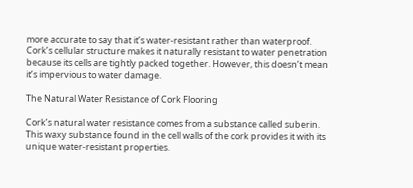more accurate to say that it’s water-resistant rather than waterproof. Cork’s cellular structure makes it naturally resistant to water penetration because its cells are tightly packed together. However, this doesn’t mean it’s impervious to water damage.

The Natural Water Resistance of Cork Flooring

Cork’s natural water resistance comes from a substance called suberin. This waxy substance found in the cell walls of the cork provides it with its unique water-resistant properties.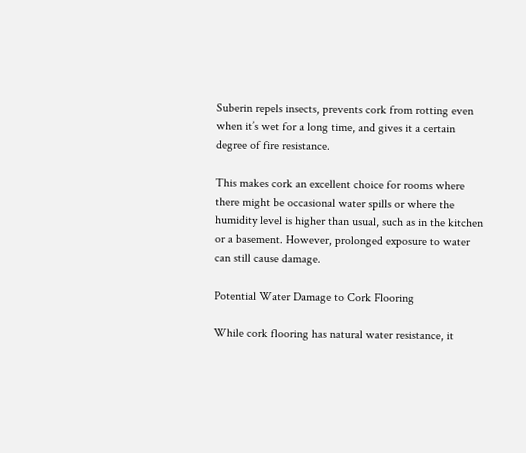Suberin repels insects, prevents cork from rotting even when it’s wet for a long time, and gives it a certain degree of fire resistance.

This makes cork an excellent choice for rooms where there might be occasional water spills or where the humidity level is higher than usual, such as in the kitchen or a basement. However, prolonged exposure to water can still cause damage.

Potential Water Damage to Cork Flooring

While cork flooring has natural water resistance, it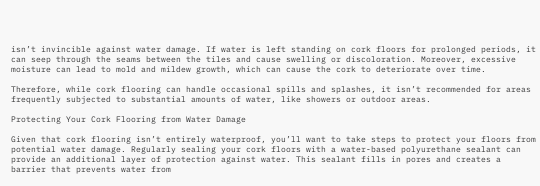isn’t invincible against water damage. If water is left standing on cork floors for prolonged periods, it can seep through the seams between the tiles and cause swelling or discoloration. Moreover, excessive moisture can lead to mold and mildew growth, which can cause the cork to deteriorate over time.

Therefore, while cork flooring can handle occasional spills and splashes, it isn’t recommended for areas frequently subjected to substantial amounts of water, like showers or outdoor areas.

Protecting Your Cork Flooring from Water Damage

Given that cork flooring isn’t entirely waterproof, you’ll want to take steps to protect your floors from potential water damage. Regularly sealing your cork floors with a water-based polyurethane sealant can provide an additional layer of protection against water. This sealant fills in pores and creates a barrier that prevents water from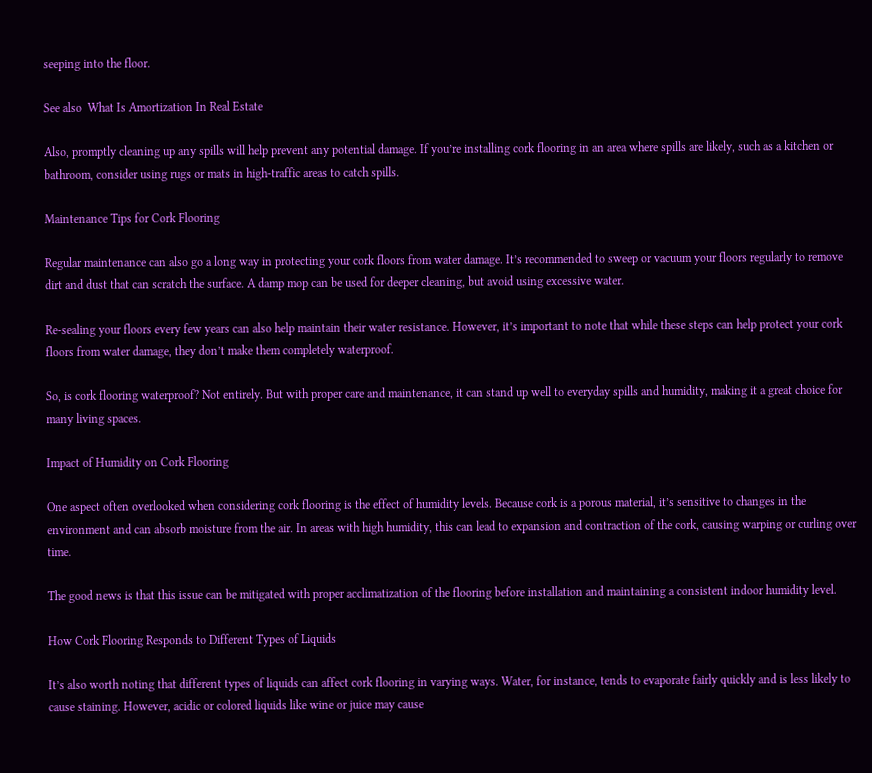seeping into the floor.

See also  What Is Amortization In Real Estate

Also, promptly cleaning up any spills will help prevent any potential damage. If you’re installing cork flooring in an area where spills are likely, such as a kitchen or bathroom, consider using rugs or mats in high-traffic areas to catch spills.

Maintenance Tips for Cork Flooring

Regular maintenance can also go a long way in protecting your cork floors from water damage. It’s recommended to sweep or vacuum your floors regularly to remove dirt and dust that can scratch the surface. A damp mop can be used for deeper cleaning, but avoid using excessive water.

Re-sealing your floors every few years can also help maintain their water resistance. However, it’s important to note that while these steps can help protect your cork floors from water damage, they don’t make them completely waterproof.

So, is cork flooring waterproof? Not entirely. But with proper care and maintenance, it can stand up well to everyday spills and humidity, making it a great choice for many living spaces.

Impact of Humidity on Cork Flooring

One aspect often overlooked when considering cork flooring is the effect of humidity levels. Because cork is a porous material, it’s sensitive to changes in the environment and can absorb moisture from the air. In areas with high humidity, this can lead to expansion and contraction of the cork, causing warping or curling over time.

The good news is that this issue can be mitigated with proper acclimatization of the flooring before installation and maintaining a consistent indoor humidity level.

How Cork Flooring Responds to Different Types of Liquids

It’s also worth noting that different types of liquids can affect cork flooring in varying ways. Water, for instance, tends to evaporate fairly quickly and is less likely to cause staining. However, acidic or colored liquids like wine or juice may cause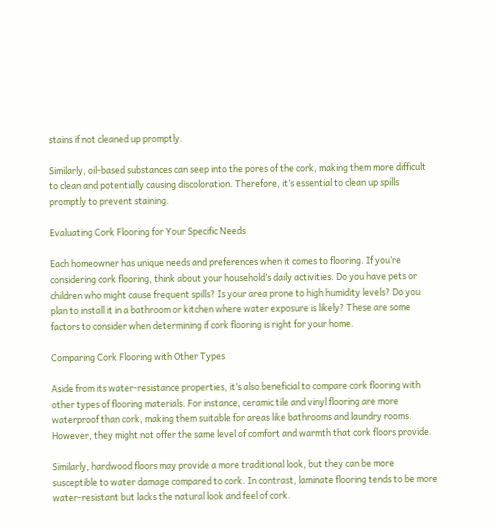stains if not cleaned up promptly.

Similarly, oil-based substances can seep into the pores of the cork, making them more difficult to clean and potentially causing discoloration. Therefore, it’s essential to clean up spills promptly to prevent staining.

Evaluating Cork Flooring for Your Specific Needs

Each homeowner has unique needs and preferences when it comes to flooring. If you’re considering cork flooring, think about your household’s daily activities. Do you have pets or children who might cause frequent spills? Is your area prone to high humidity levels? Do you plan to install it in a bathroom or kitchen where water exposure is likely? These are some factors to consider when determining if cork flooring is right for your home.

Comparing Cork Flooring with Other Types

Aside from its water-resistance properties, it’s also beneficial to compare cork flooring with other types of flooring materials. For instance, ceramic tile and vinyl flooring are more waterproof than cork, making them suitable for areas like bathrooms and laundry rooms. However, they might not offer the same level of comfort and warmth that cork floors provide.

Similarly, hardwood floors may provide a more traditional look, but they can be more susceptible to water damage compared to cork. In contrast, laminate flooring tends to be more water-resistant but lacks the natural look and feel of cork.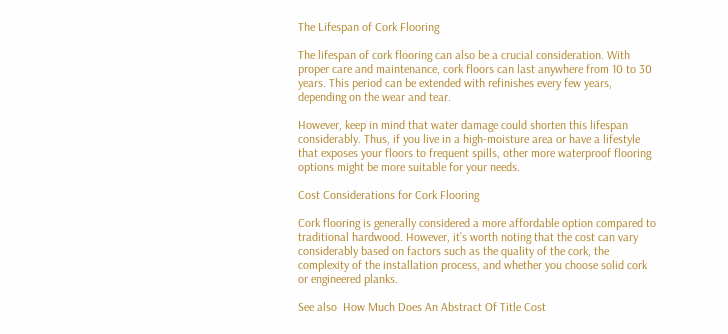The Lifespan of Cork Flooring

The lifespan of cork flooring can also be a crucial consideration. With proper care and maintenance, cork floors can last anywhere from 10 to 30 years. This period can be extended with refinishes every few years, depending on the wear and tear.

However, keep in mind that water damage could shorten this lifespan considerably. Thus, if you live in a high-moisture area or have a lifestyle that exposes your floors to frequent spills, other more waterproof flooring options might be more suitable for your needs.

Cost Considerations for Cork Flooring

Cork flooring is generally considered a more affordable option compared to traditional hardwood. However, it’s worth noting that the cost can vary considerably based on factors such as the quality of the cork, the complexity of the installation process, and whether you choose solid cork or engineered planks.

See also  How Much Does An Abstract Of Title Cost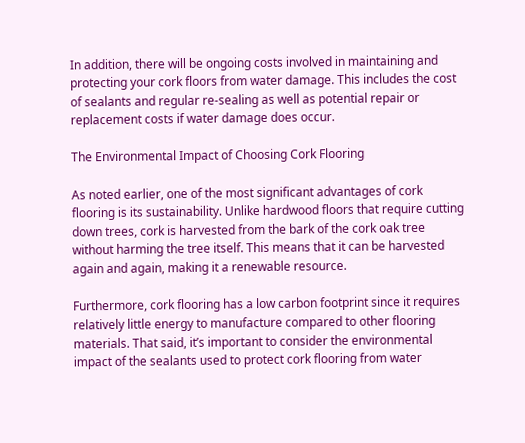In addition, there will be ongoing costs involved in maintaining and protecting your cork floors from water damage. This includes the cost of sealants and regular re-sealing as well as potential repair or replacement costs if water damage does occur.

The Environmental Impact of Choosing Cork Flooring

As noted earlier, one of the most significant advantages of cork flooring is its sustainability. Unlike hardwood floors that require cutting down trees, cork is harvested from the bark of the cork oak tree without harming the tree itself. This means that it can be harvested again and again, making it a renewable resource.

Furthermore, cork flooring has a low carbon footprint since it requires relatively little energy to manufacture compared to other flooring materials. That said, it’s important to consider the environmental impact of the sealants used to protect cork flooring from water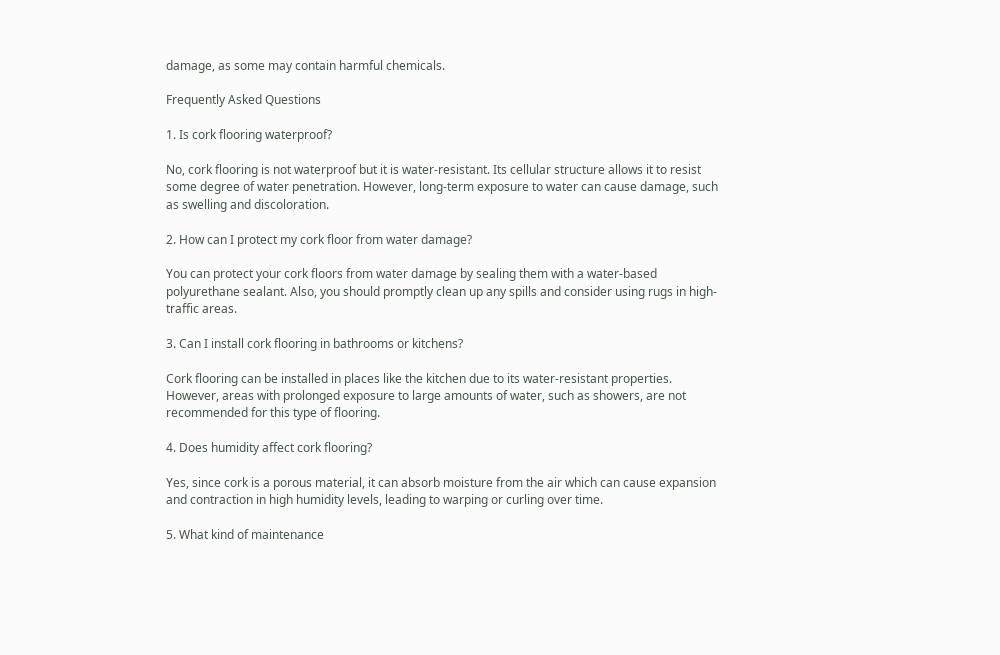damage, as some may contain harmful chemicals.

Frequently Asked Questions

1. Is cork flooring waterproof?

No, cork flooring is not waterproof but it is water-resistant. Its cellular structure allows it to resist some degree of water penetration. However, long-term exposure to water can cause damage, such as swelling and discoloration.

2. How can I protect my cork floor from water damage?

You can protect your cork floors from water damage by sealing them with a water-based polyurethane sealant. Also, you should promptly clean up any spills and consider using rugs in high-traffic areas.

3. Can I install cork flooring in bathrooms or kitchens?

Cork flooring can be installed in places like the kitchen due to its water-resistant properties. However, areas with prolonged exposure to large amounts of water, such as showers, are not recommended for this type of flooring.

4. Does humidity affect cork flooring?

Yes, since cork is a porous material, it can absorb moisture from the air which can cause expansion and contraction in high humidity levels, leading to warping or curling over time.

5. What kind of maintenance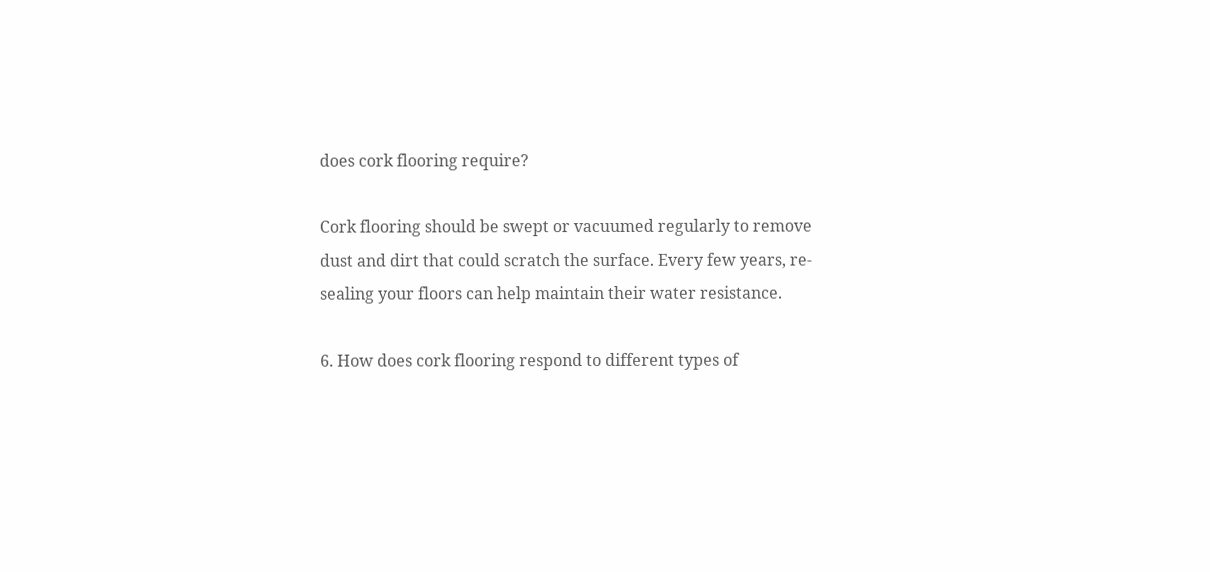does cork flooring require?

Cork flooring should be swept or vacuumed regularly to remove dust and dirt that could scratch the surface. Every few years, re-sealing your floors can help maintain their water resistance.

6. How does cork flooring respond to different types of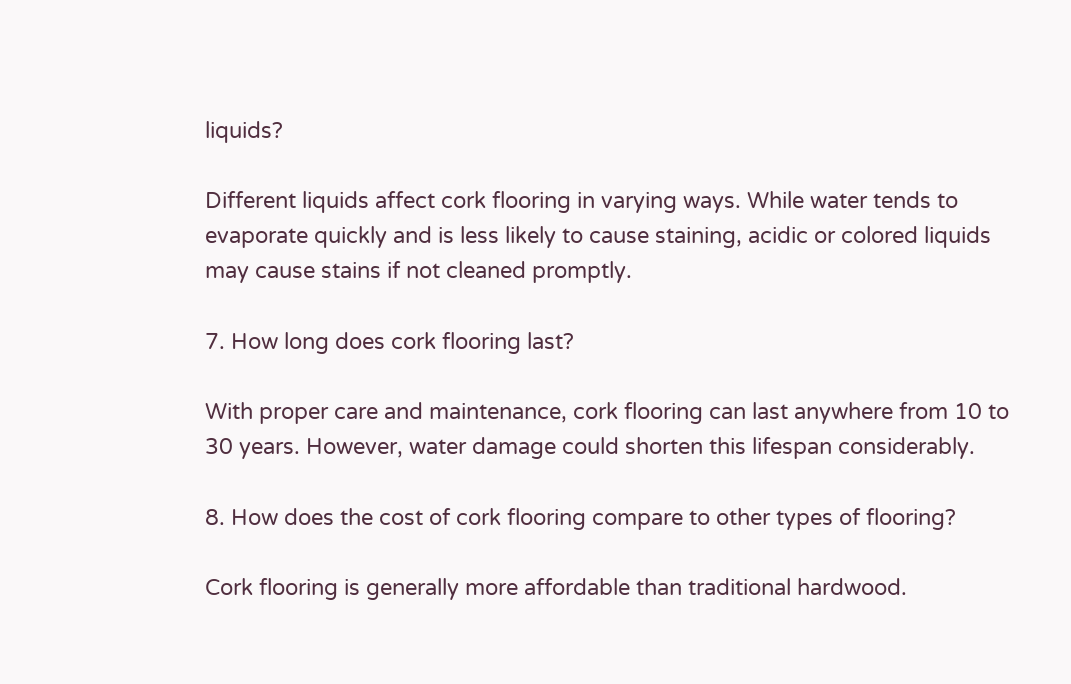liquids?

Different liquids affect cork flooring in varying ways. While water tends to evaporate quickly and is less likely to cause staining, acidic or colored liquids may cause stains if not cleaned promptly.

7. How long does cork flooring last?

With proper care and maintenance, cork flooring can last anywhere from 10 to 30 years. However, water damage could shorten this lifespan considerably.

8. How does the cost of cork flooring compare to other types of flooring?

Cork flooring is generally more affordable than traditional hardwood.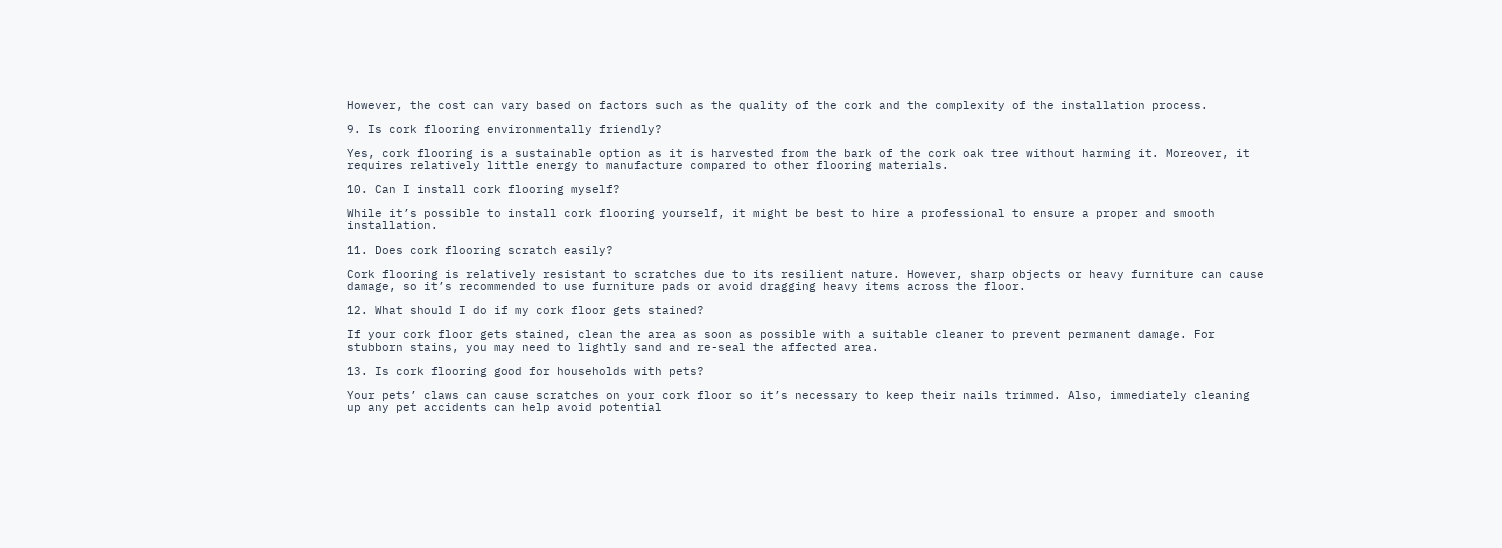However, the cost can vary based on factors such as the quality of the cork and the complexity of the installation process.

9. Is cork flooring environmentally friendly?

Yes, cork flooring is a sustainable option as it is harvested from the bark of the cork oak tree without harming it. Moreover, it requires relatively little energy to manufacture compared to other flooring materials.

10. Can I install cork flooring myself?

While it’s possible to install cork flooring yourself, it might be best to hire a professional to ensure a proper and smooth installation.

11. Does cork flooring scratch easily?

Cork flooring is relatively resistant to scratches due to its resilient nature. However, sharp objects or heavy furniture can cause damage, so it’s recommended to use furniture pads or avoid dragging heavy items across the floor.

12. What should I do if my cork floor gets stained?

If your cork floor gets stained, clean the area as soon as possible with a suitable cleaner to prevent permanent damage. For stubborn stains, you may need to lightly sand and re-seal the affected area.

13. Is cork flooring good for households with pets?

Your pets’ claws can cause scratches on your cork floor so it’s necessary to keep their nails trimmed. Also, immediately cleaning up any pet accidents can help avoid potential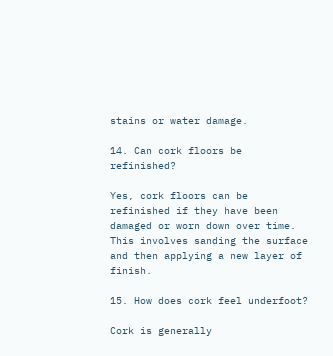stains or water damage.

14. Can cork floors be refinished?

Yes, cork floors can be refinished if they have been damaged or worn down over time. This involves sanding the surface and then applying a new layer of finish.

15. How does cork feel underfoot?

Cork is generally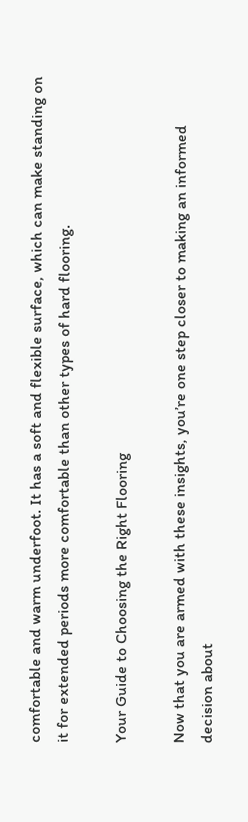comfortable and warm underfoot. It has a soft and flexible surface, which can make standing on it for extended periods more comfortable than other types of hard flooring.

Your Guide to Choosing the Right Flooring

Now that you are armed with these insights, you’re one step closer to making an informed decision about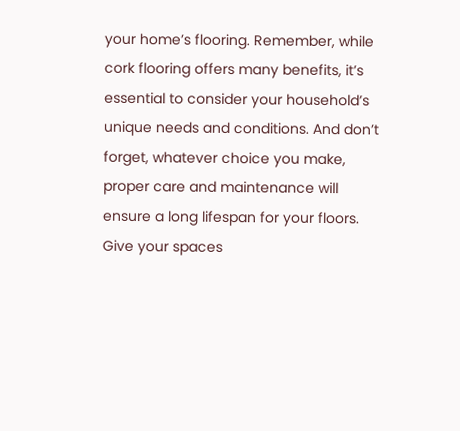your home’s flooring. Remember, while cork flooring offers many benefits, it’s essential to consider your household’s unique needs and conditions. And don’t forget, whatever choice you make, proper care and maintenance will ensure a long lifespan for your floors. Give your spaces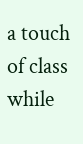a touch of class while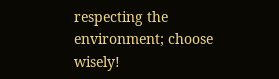respecting the environment; choose wisely!